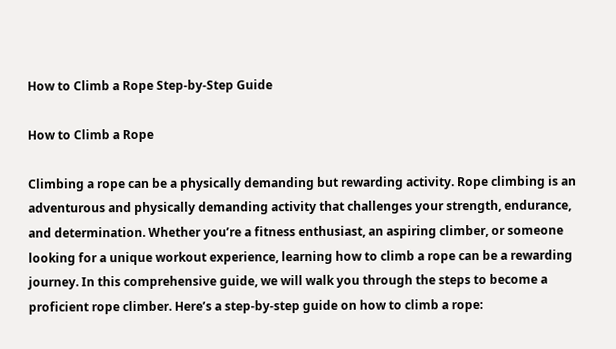How to Climb a Rope Step-by-Step Guide

How to Climb a Rope

Climbing a rope can be a physically demanding but rewarding activity. Rope climbing is an adventurous and physically demanding activity that challenges your strength, endurance, and determination. Whether you’re a fitness enthusiast, an aspiring climber, or someone looking for a unique workout experience, learning how to climb a rope can be a rewarding journey. In this comprehensive guide, we will walk you through the steps to become a proficient rope climber. Here’s a step-by-step guide on how to climb a rope: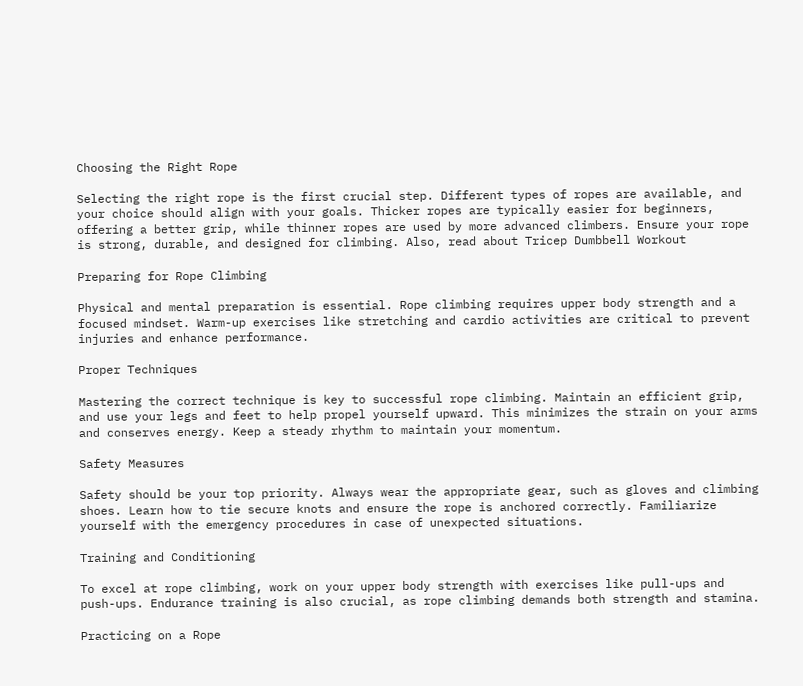Choosing the Right Rope

Selecting the right rope is the first crucial step. Different types of ropes are available, and your choice should align with your goals. Thicker ropes are typically easier for beginners, offering a better grip, while thinner ropes are used by more advanced climbers. Ensure your rope is strong, durable, and designed for climbing. Also, read about Tricep Dumbbell Workout

Preparing for Rope Climbing

Physical and mental preparation is essential. Rope climbing requires upper body strength and a focused mindset. Warm-up exercises like stretching and cardio activities are critical to prevent injuries and enhance performance.

Proper Techniques

Mastering the correct technique is key to successful rope climbing. Maintain an efficient grip, and use your legs and feet to help propel yourself upward. This minimizes the strain on your arms and conserves energy. Keep a steady rhythm to maintain your momentum.

Safety Measures

Safety should be your top priority. Always wear the appropriate gear, such as gloves and climbing shoes. Learn how to tie secure knots and ensure the rope is anchored correctly. Familiarize yourself with the emergency procedures in case of unexpected situations.

Training and Conditioning

To excel at rope climbing, work on your upper body strength with exercises like pull-ups and push-ups. Endurance training is also crucial, as rope climbing demands both strength and stamina.

Practicing on a Rope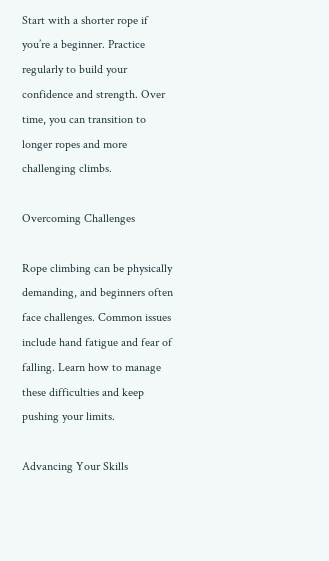Start with a shorter rope if you’re a beginner. Practice regularly to build your confidence and strength. Over time, you can transition to longer ropes and more challenging climbs.

Overcoming Challenges

Rope climbing can be physically demanding, and beginners often face challenges. Common issues include hand fatigue and fear of falling. Learn how to manage these difficulties and keep pushing your limits.

Advancing Your Skills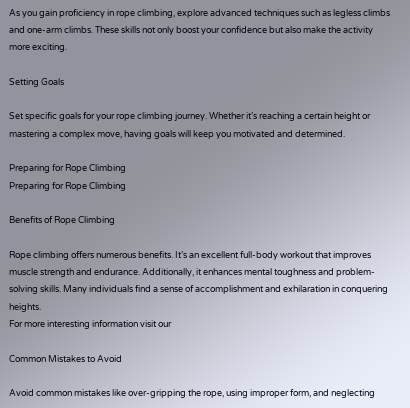As you gain proficiency in rope climbing, explore advanced techniques such as legless climbs and one-arm climbs. These skills not only boost your confidence but also make the activity more exciting.

Setting Goals

Set specific goals for your rope climbing journey. Whether it’s reaching a certain height or mastering a complex move, having goals will keep you motivated and determined.

Preparing for Rope Climbing
Preparing for Rope Climbing

Benefits of Rope Climbing

Rope climbing offers numerous benefits. It’s an excellent full-body workout that improves muscle strength and endurance. Additionally, it enhances mental toughness and problem-solving skills. Many individuals find a sense of accomplishment and exhilaration in conquering heights.
For more interesting information visit our

Common Mistakes to Avoid

Avoid common mistakes like over-gripping the rope, using improper form, and neglecting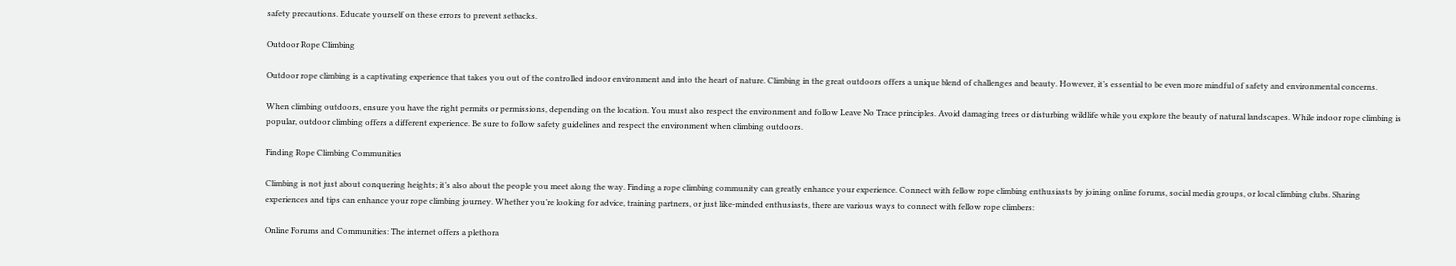safety precautions. Educate yourself on these errors to prevent setbacks.

Outdoor Rope Climbing

Outdoor rope climbing is a captivating experience that takes you out of the controlled indoor environment and into the heart of nature. Climbing in the great outdoors offers a unique blend of challenges and beauty. However, it’s essential to be even more mindful of safety and environmental concerns.

When climbing outdoors, ensure you have the right permits or permissions, depending on the location. You must also respect the environment and follow Leave No Trace principles. Avoid damaging trees or disturbing wildlife while you explore the beauty of natural landscapes. While indoor rope climbing is popular, outdoor climbing offers a different experience. Be sure to follow safety guidelines and respect the environment when climbing outdoors.

Finding Rope Climbing Communities

Climbing is not just about conquering heights; it’s also about the people you meet along the way. Finding a rope climbing community can greatly enhance your experience. Connect with fellow rope climbing enthusiasts by joining online forums, social media groups, or local climbing clubs. Sharing experiences and tips can enhance your rope climbing journey. Whether you’re looking for advice, training partners, or just like-minded enthusiasts, there are various ways to connect with fellow rope climbers:

Online Forums and Communities: The internet offers a plethora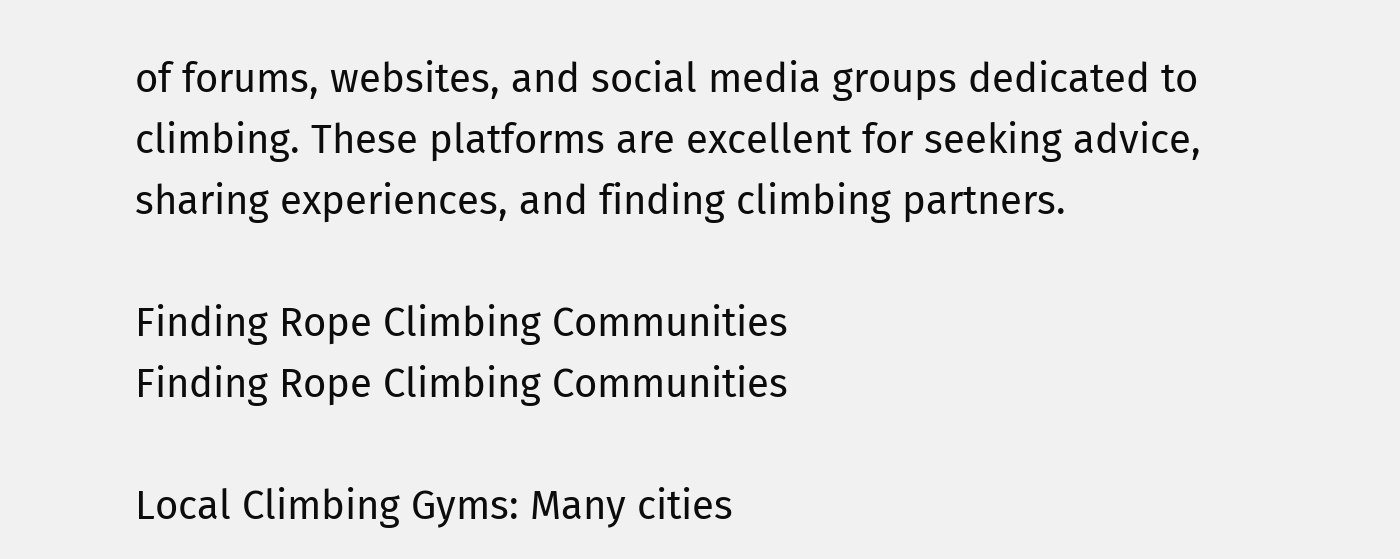of forums, websites, and social media groups dedicated to climbing. These platforms are excellent for seeking advice, sharing experiences, and finding climbing partners.

Finding Rope Climbing Communities
Finding Rope Climbing Communities

Local Climbing Gyms: Many cities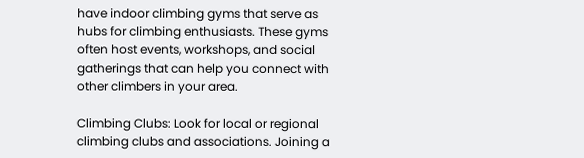have indoor climbing gyms that serve as hubs for climbing enthusiasts. These gyms often host events, workshops, and social gatherings that can help you connect with other climbers in your area.

Climbing Clubs: Look for local or regional climbing clubs and associations. Joining a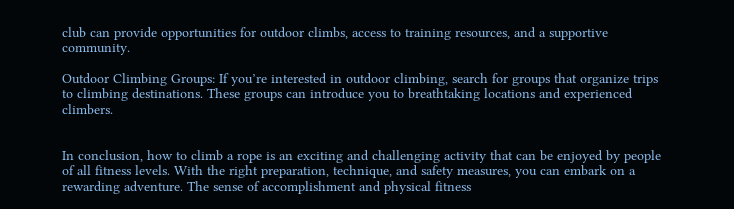club can provide opportunities for outdoor climbs, access to training resources, and a supportive community.

Outdoor Climbing Groups: If you’re interested in outdoor climbing, search for groups that organize trips to climbing destinations. These groups can introduce you to breathtaking locations and experienced climbers.


In conclusion, how to climb a rope is an exciting and challenging activity that can be enjoyed by people of all fitness levels. With the right preparation, technique, and safety measures, you can embark on a rewarding adventure. The sense of accomplishment and physical fitness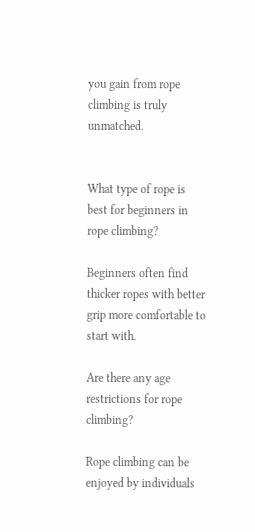you gain from rope climbing is truly unmatched.


What type of rope is best for beginners in rope climbing?

Beginners often find thicker ropes with better grip more comfortable to start with.

Are there any age restrictions for rope climbing?

Rope climbing can be enjoyed by individuals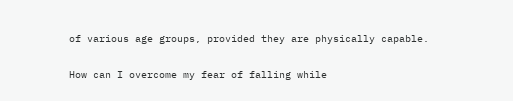of various age groups, provided they are physically capable.

How can I overcome my fear of falling while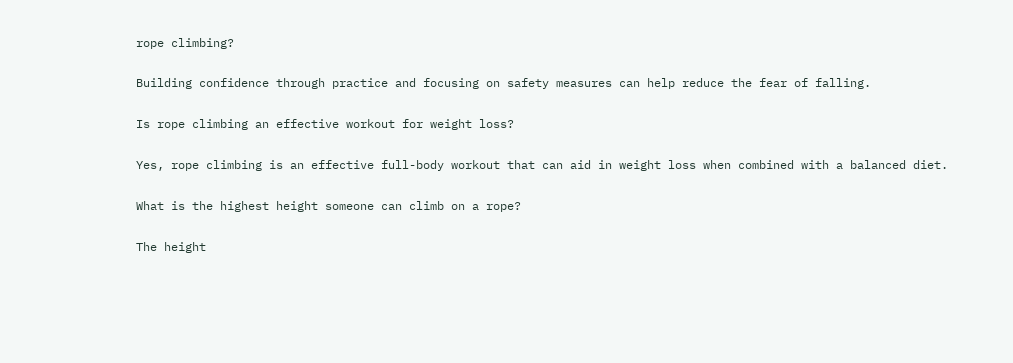rope climbing?

Building confidence through practice and focusing on safety measures can help reduce the fear of falling.

Is rope climbing an effective workout for weight loss?

Yes, rope climbing is an effective full-body workout that can aid in weight loss when combined with a balanced diet.

What is the highest height someone can climb on a rope?

The height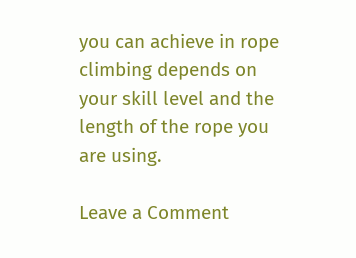you can achieve in rope climbing depends on your skill level and the length of the rope you are using.

Leave a Comment